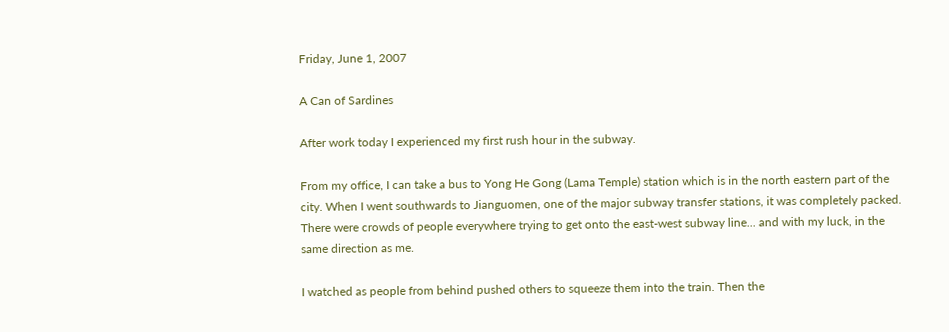Friday, June 1, 2007

A Can of Sardines

After work today I experienced my first rush hour in the subway.

From my office, I can take a bus to Yong He Gong (Lama Temple) station which is in the north eastern part of the city. When I went southwards to Jianguomen, one of the major subway transfer stations, it was completely packed. There were crowds of people everywhere trying to get onto the east-west subway line... and with my luck, in the same direction as me.

I watched as people from behind pushed others to squeeze them into the train. Then the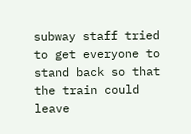subway staff tried to get everyone to stand back so that the train could leave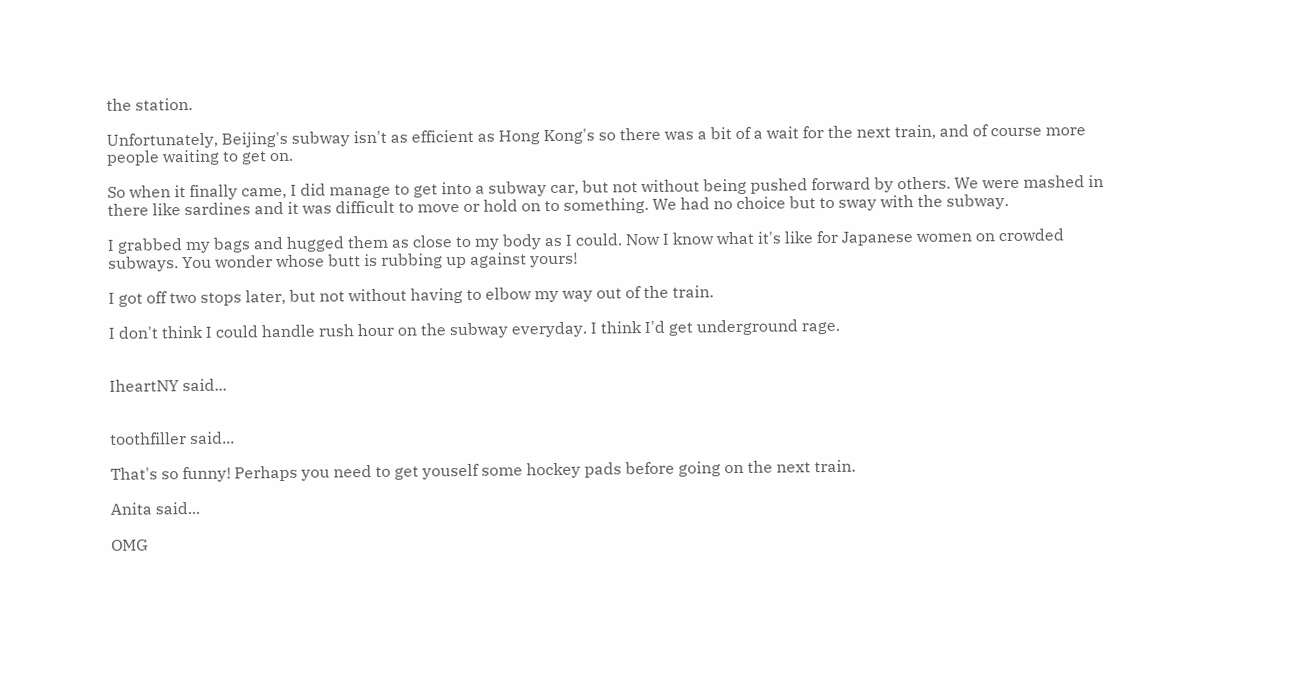the station.

Unfortunately, Beijing's subway isn't as efficient as Hong Kong's so there was a bit of a wait for the next train, and of course more people waiting to get on.

So when it finally came, I did manage to get into a subway car, but not without being pushed forward by others. We were mashed in there like sardines and it was difficult to move or hold on to something. We had no choice but to sway with the subway.

I grabbed my bags and hugged them as close to my body as I could. Now I know what it's like for Japanese women on crowded subways. You wonder whose butt is rubbing up against yours!

I got off two stops later, but not without having to elbow my way out of the train.

I don't think I could handle rush hour on the subway everyday. I think I'd get underground rage.


IheartNY said...


toothfiller said...

That's so funny! Perhaps you need to get youself some hockey pads before going on the next train.

Anita said...

OMG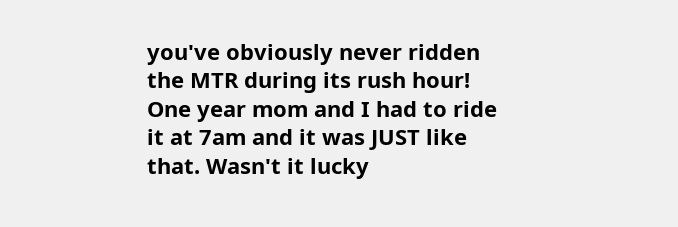you've obviously never ridden the MTR during its rush hour! One year mom and I had to ride it at 7am and it was JUST like that. Wasn't it lucky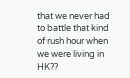that we never had to battle that kind of rush hour when we were living in HK??